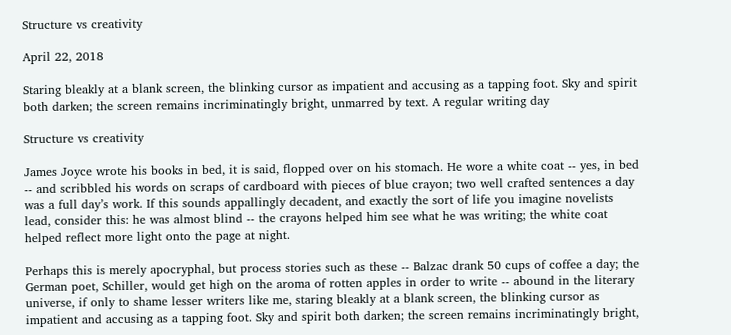Structure vs creativity

April 22, 2018

Staring bleakly at a blank screen, the blinking cursor as impatient and accusing as a tapping foot. Sky and spirit both darken; the screen remains incriminatingly bright, unmarred by text. A regular writing day

Structure vs creativity

James Joyce wrote his books in bed, it is said, flopped over on his stomach. He wore a white coat -- yes, in bed -- and scribbled his words on scraps of cardboard with pieces of blue crayon; two well crafted sentences a day was a full day’s work. If this sounds appallingly decadent, and exactly the sort of life you imagine novelists lead, consider this: he was almost blind -- the crayons helped him see what he was writing; the white coat helped reflect more light onto the page at night.

Perhaps this is merely apocryphal, but process stories such as these -- Balzac drank 50 cups of coffee a day; the German poet, Schiller, would get high on the aroma of rotten apples in order to write -- abound in the literary universe, if only to shame lesser writers like me, staring bleakly at a blank screen, the blinking cursor as impatient and accusing as a tapping foot. Sky and spirit both darken; the screen remains incriminatingly bright,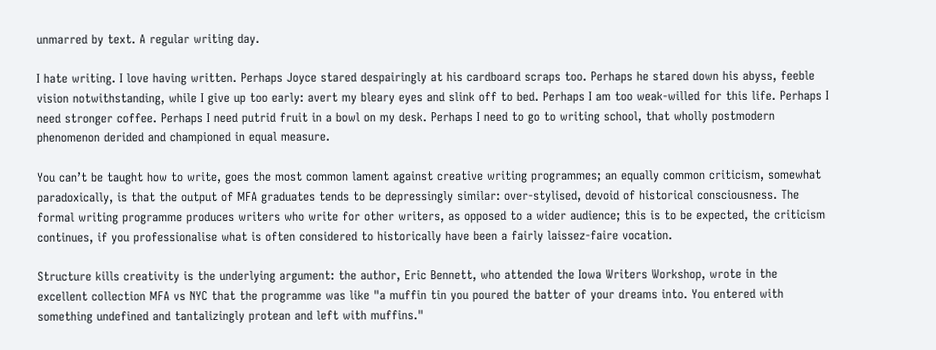unmarred by text. A regular writing day.

I hate writing. I love having written. Perhaps Joyce stared despairingly at his cardboard scraps too. Perhaps he stared down his abyss, feeble vision notwithstanding, while I give up too early: avert my bleary eyes and slink off to bed. Perhaps I am too weak-willed for this life. Perhaps I need stronger coffee. Perhaps I need putrid fruit in a bowl on my desk. Perhaps I need to go to writing school, that wholly postmodern phenomenon derided and championed in equal measure.

You can’t be taught how to write, goes the most common lament against creative writing programmes; an equally common criticism, somewhat paradoxically, is that the output of MFA graduates tends to be depressingly similar: over-stylised, devoid of historical consciousness. The formal writing programme produces writers who write for other writers, as opposed to a wider audience; this is to be expected, the criticism continues, if you professionalise what is often considered to historically have been a fairly laissez-faire vocation.

Structure kills creativity is the underlying argument: the author, Eric Bennett, who attended the Iowa Writers Workshop, wrote in the excellent collection MFA vs NYC that the programme was like "a muffin tin you poured the batter of your dreams into. You entered with something undefined and tantalizingly protean and left with muffins."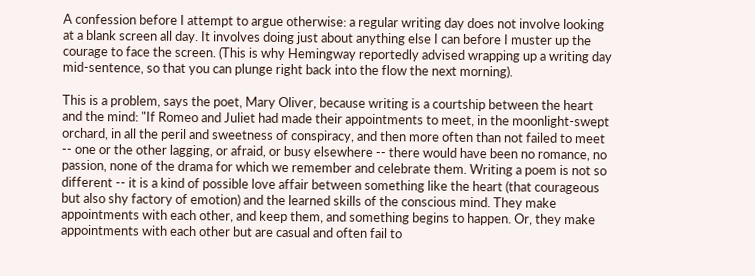A confession before I attempt to argue otherwise: a regular writing day does not involve looking at a blank screen all day. It involves doing just about anything else I can before I muster up the courage to face the screen. (This is why Hemingway reportedly advised wrapping up a writing day mid-sentence, so that you can plunge right back into the flow the next morning).

This is a problem, says the poet, Mary Oliver, because writing is a courtship between the heart and the mind: "If Romeo and Juliet had made their appointments to meet, in the moonlight-swept orchard, in all the peril and sweetness of conspiracy, and then more often than not failed to meet -- one or the other lagging, or afraid, or busy elsewhere -- there would have been no romance, no passion, none of the drama for which we remember and celebrate them. Writing a poem is not so different -- it is a kind of possible love affair between something like the heart (that courageous but also shy factory of emotion) and the learned skills of the conscious mind. They make appointments with each other, and keep them, and something begins to happen. Or, they make appointments with each other but are casual and often fail to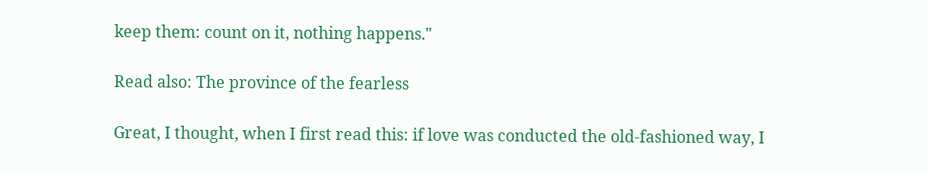keep them: count on it, nothing happens."

Read also: The province of the fearless

Great, I thought, when I first read this: if love was conducted the old-fashioned way, I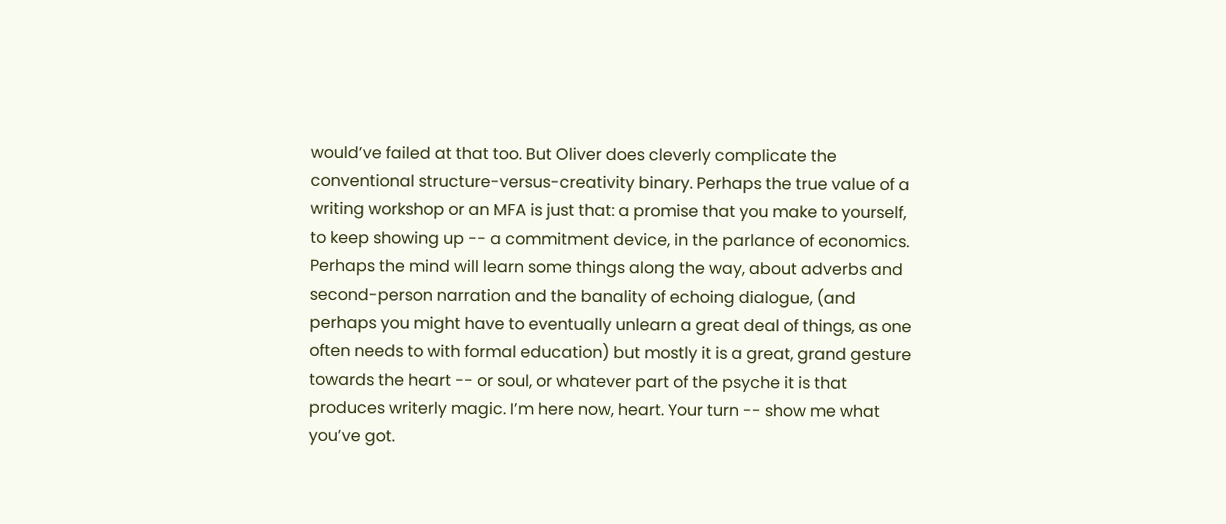would’ve failed at that too. But Oliver does cleverly complicate the conventional structure-versus-creativity binary. Perhaps the true value of a writing workshop or an MFA is just that: a promise that you make to yourself, to keep showing up -- a commitment device, in the parlance of economics. Perhaps the mind will learn some things along the way, about adverbs and second-person narration and the banality of echoing dialogue, (and perhaps you might have to eventually unlearn a great deal of things, as one often needs to with formal education) but mostly it is a great, grand gesture towards the heart -- or soul, or whatever part of the psyche it is that produces writerly magic. I’m here now, heart. Your turn -- show me what you’ve got.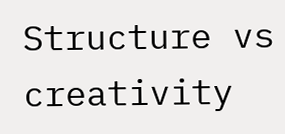Structure vs creativity